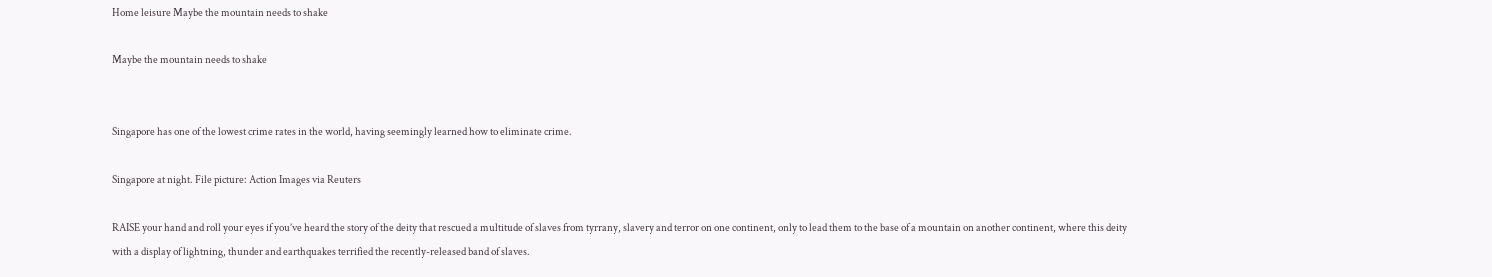Home leisure Maybe the mountain needs to shake

Maybe the mountain needs to shake


Singapore has one of the lowest crime rates in the world, having seemingly learned how to eliminate crime.

Singapore at night. File picture: Action Images via Reuters

RAISE your hand and roll your eyes if you’ve heard the story of the deity that rescued a multitude of slaves from tyrrany, slavery and terror on one continent, only to lead them to the base of a mountain on another continent, where this deity with a display of lightning, thunder and earthquakes terrified the recently-released band of slaves.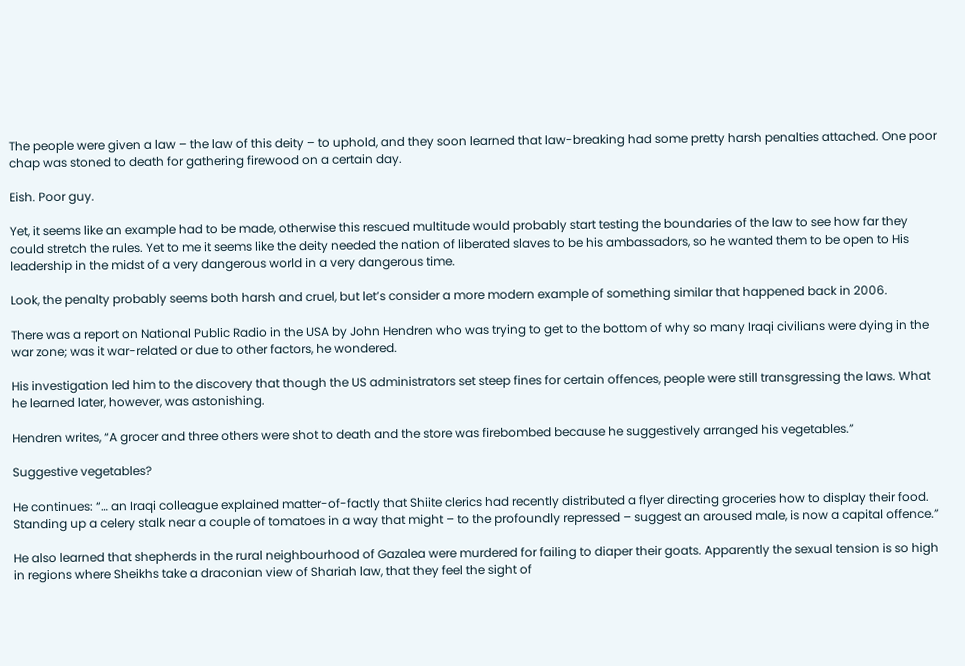The people were given a law – the law of this deity – to uphold, and they soon learned that law-breaking had some pretty harsh penalties attached. One poor chap was stoned to death for gathering firewood on a certain day.

Eish. Poor guy.

Yet, it seems like an example had to be made, otherwise this rescued multitude would probably start testing the boundaries of the law to see how far they could stretch the rules. Yet to me it seems like the deity needed the nation of liberated slaves to be his ambassadors, so he wanted them to be open to His leadership in the midst of a very dangerous world in a very dangerous time.

Look, the penalty probably seems both harsh and cruel, but let’s consider a more modern example of something similar that happened back in 2006.

There was a report on National Public Radio in the USA by John Hendren who was trying to get to the bottom of why so many Iraqi civilians were dying in the war zone; was it war-related or due to other factors, he wondered.

His investigation led him to the discovery that though the US administrators set steep fines for certain offences, people were still transgressing the laws. What he learned later, however, was astonishing.

Hendren writes, “A grocer and three others were shot to death and the store was firebombed because he suggestively arranged his vegetables.”

Suggestive vegetables?

He continues: “… an Iraqi colleague explained matter-of-factly that Shiite clerics had recently distributed a flyer directing groceries how to display their food. Standing up a celery stalk near a couple of tomatoes in a way that might – to the profoundly repressed – suggest an aroused male, is now a capital offence.”

He also learned that shepherds in the rural neighbourhood of Gazalea were murdered for failing to diaper their goats. Apparently the sexual tension is so high in regions where Sheikhs take a draconian view of Shariah law, that they feel the sight of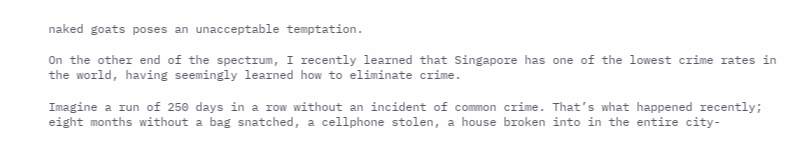naked goats poses an unacceptable temptation.

On the other end of the spectrum, I recently learned that Singapore has one of the lowest crime rates in the world, having seemingly learned how to eliminate crime.

Imagine a run of 250 days in a row without an incident of common crime. That’s what happened recently; eight months without a bag snatched, a cellphone stolen, a house broken into in the entire city-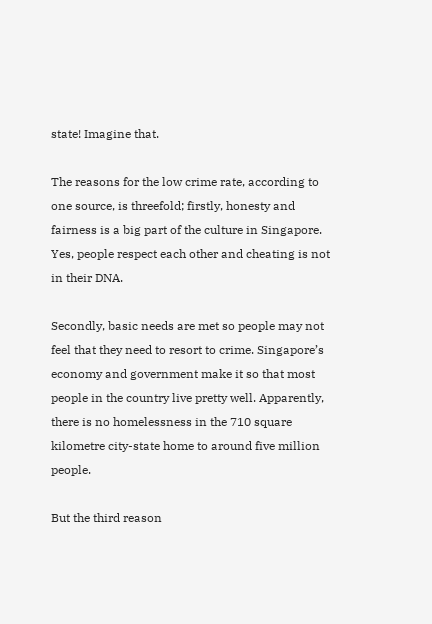state! Imagine that.

The reasons for the low crime rate, according to one source, is threefold; firstly, honesty and fairness is a big part of the culture in Singapore. Yes, people respect each other and cheating is not in their DNA.

Secondly, basic needs are met so people may not feel that they need to resort to crime. Singapore’s economy and government make it so that most people in the country live pretty well. Apparently, there is no homelessness in the 710 square kilometre city-state home to around five million people.

But the third reason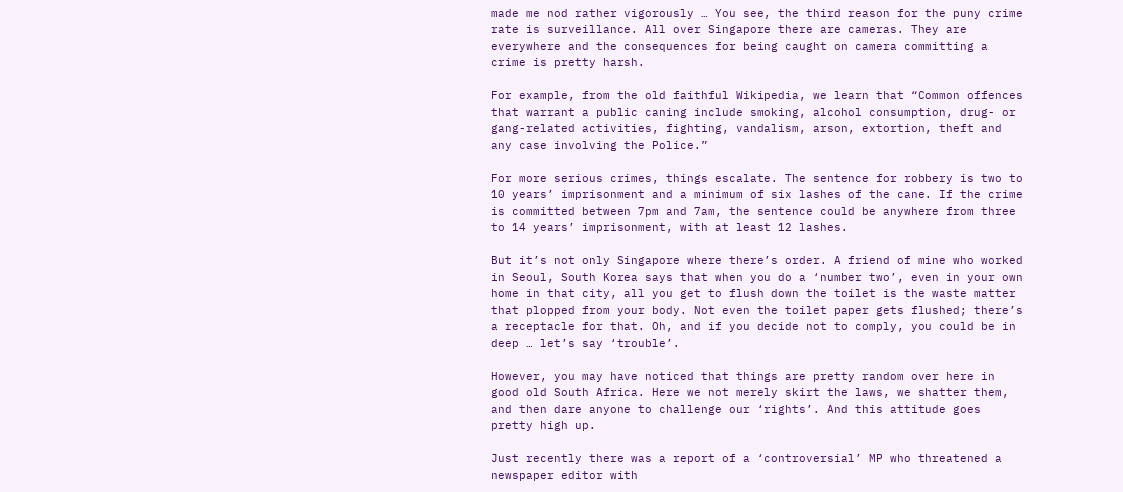made me nod rather vigorously … You see, the third reason for the puny crime rate is surveillance. All over Singapore there are cameras. They are everywhere and the consequences for being caught on camera committing a crime is pretty harsh.

For example, from the old faithful Wikipedia, we learn that “Common offences that warrant a public caning include smoking, alcohol consumption, drug- or gang-related activities, fighting, vandalism, arson, extortion, theft and any case involving the Police.”

For more serious crimes, things escalate. The sentence for robbery is two to 10 years’ imprisonment and a minimum of six lashes of the cane. If the crime is committed between 7pm and 7am, the sentence could be anywhere from three to 14 years’ imprisonment, with at least 12 lashes.

But it’s not only Singapore where there’s order. A friend of mine who worked in Seoul, South Korea says that when you do a ‘number two’, even in your own home in that city, all you get to flush down the toilet is the waste matter that plopped from your body. Not even the toilet paper gets flushed; there’s a receptacle for that. Oh, and if you decide not to comply, you could be in deep … let’s say ‘trouble’.

However, you may have noticed that things are pretty random over here in good old South Africa. Here we not merely skirt the laws, we shatter them, and then dare anyone to challenge our ‘rights’. And this attitude goes pretty high up.

Just recently there was a report of a ‘controversial’ MP who threatened a newspaper editor with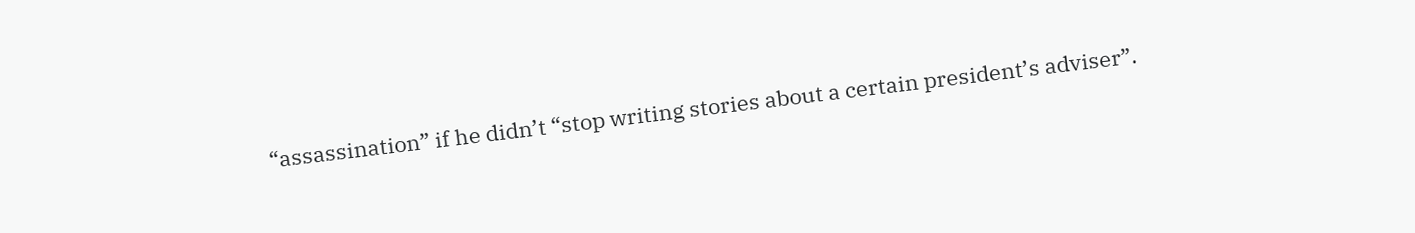“assassination” if he didn’t “stop writing stories about a certain president’s adviser”.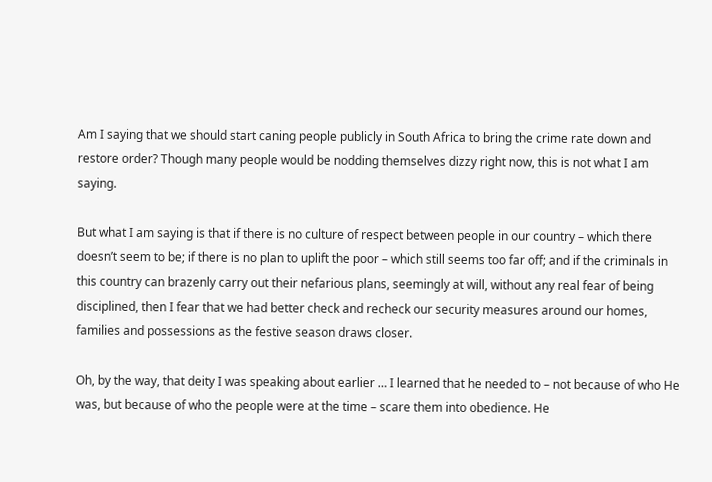Am I saying that we should start caning people publicly in South Africa to bring the crime rate down and restore order? Though many people would be nodding themselves dizzy right now, this is not what I am saying.

But what I am saying is that if there is no culture of respect between people in our country – which there doesn’t seem to be; if there is no plan to uplift the poor – which still seems too far off; and if the criminals in this country can brazenly carry out their nefarious plans, seemingly at will, without any real fear of being disciplined, then I fear that we had better check and recheck our security measures around our homes, families and possessions as the festive season draws closer.

Oh, by the way, that deity I was speaking about earlier … I learned that he needed to – not because of who He was, but because of who the people were at the time – scare them into obedience. He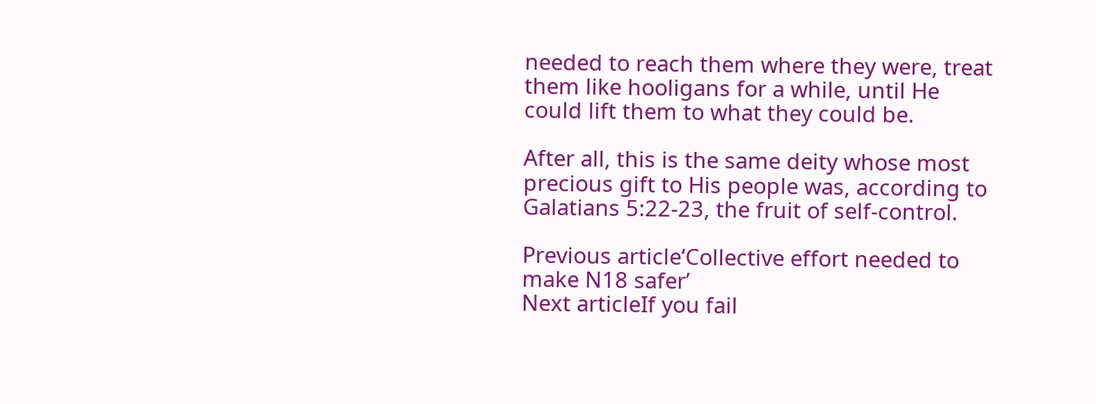needed to reach them where they were, treat them like hooligans for a while, until He could lift them to what they could be.

After all, this is the same deity whose most precious gift to His people was, according to Galatians 5:22-23, the fruit of self-control.

Previous article‘Collective effort needed to make N18 safer’
Next articleIf you fail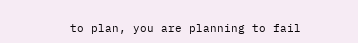to plan, you are planning to fail